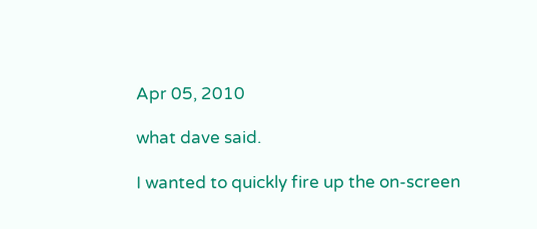Apr 05, 2010

what dave said.

I wanted to quickly fire up the on-screen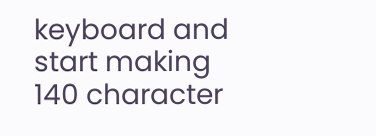keyboard and start making 140 character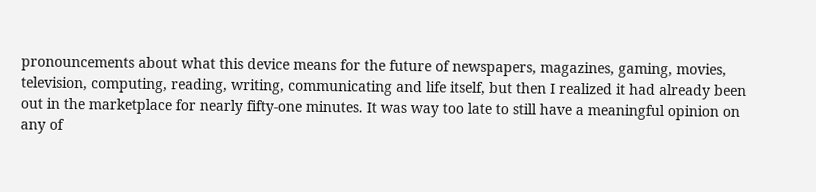pronouncements about what this device means for the future of newspapers, magazines, gaming, movies, television, computing, reading, writing, communicating and life itself, but then I realized it had already been out in the marketplace for nearly fifty-one minutes. It was way too late to still have a meaningful opinion on any of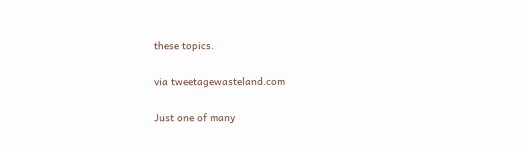these topics.

via tweetagewasteland.com

Just one of many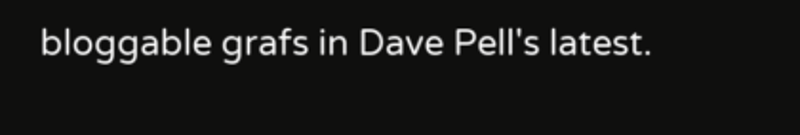bloggable grafs in Dave Pell's latest.